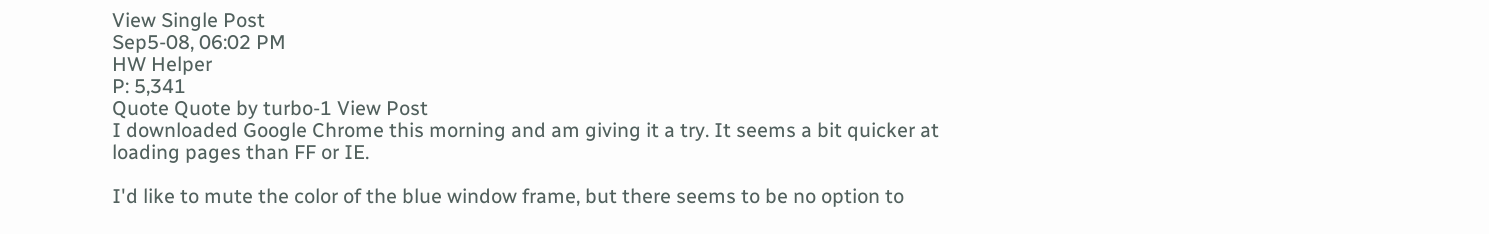View Single Post
Sep5-08, 06:02 PM
HW Helper
P: 5,341
Quote Quote by turbo-1 View Post
I downloaded Google Chrome this morning and am giving it a try. It seems a bit quicker at loading pages than FF or IE.

I'd like to mute the color of the blue window frame, but there seems to be no option to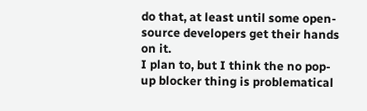do that, at least until some open-source developers get their hands on it.
I plan to, but I think the no pop-up blocker thing is problematical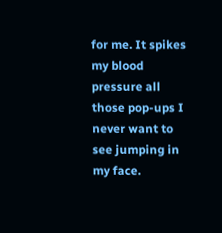for me. It spikes my blood pressure all those pop-ups I never want to see jumping in my face.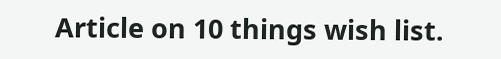Article on 10 things wish list.